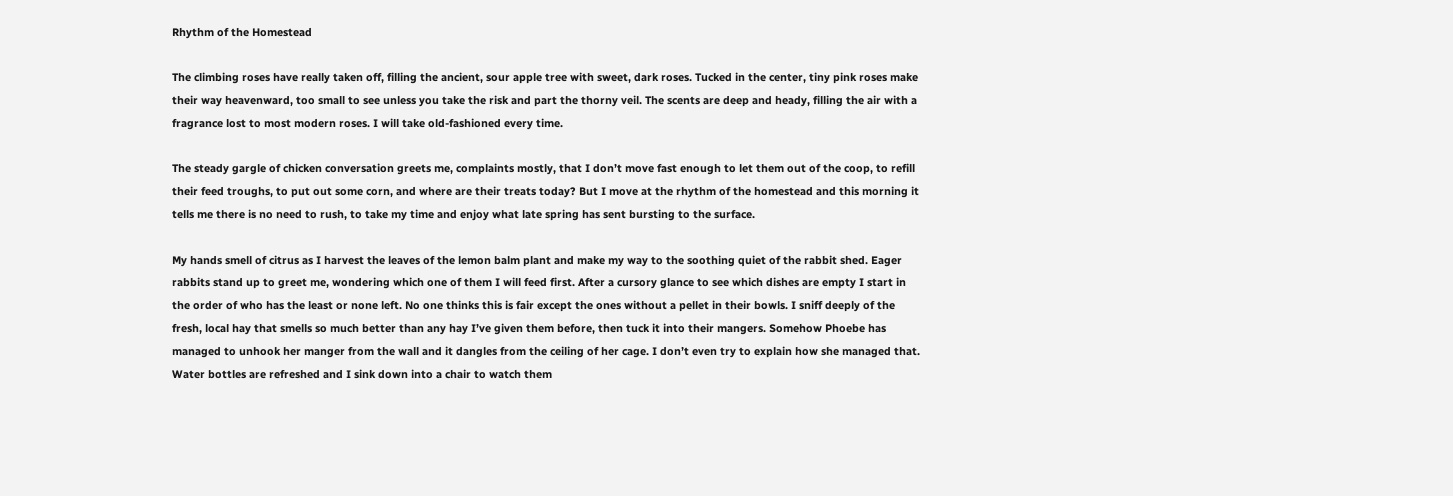Rhythm of the Homestead

The climbing roses have really taken off, filling the ancient, sour apple tree with sweet, dark roses. Tucked in the center, tiny pink roses make their way heavenward, too small to see unless you take the risk and part the thorny veil. The scents are deep and heady, filling the air with a fragrance lost to most modern roses. I will take old-fashioned every time.

The steady gargle of chicken conversation greets me, complaints mostly, that I don’t move fast enough to let them out of the coop, to refill their feed troughs, to put out some corn, and where are their treats today? But I move at the rhythm of the homestead and this morning it tells me there is no need to rush, to take my time and enjoy what late spring has sent bursting to the surface.

My hands smell of citrus as I harvest the leaves of the lemon balm plant and make my way to the soothing quiet of the rabbit shed. Eager rabbits stand up to greet me, wondering which one of them I will feed first. After a cursory glance to see which dishes are empty I start in the order of who has the least or none left. No one thinks this is fair except the ones without a pellet in their bowls. I sniff deeply of the fresh, local hay that smells so much better than any hay I’ve given them before, then tuck it into their mangers. Somehow Phoebe has managed to unhook her manger from the wall and it dangles from the ceiling of her cage. I don’t even try to explain how she managed that. Water bottles are refreshed and I sink down into a chair to watch them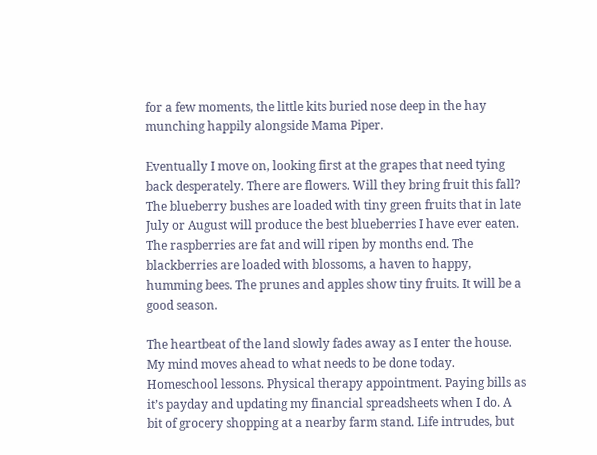for a few moments, the little kits buried nose deep in the hay munching happily alongside Mama Piper.

Eventually I move on, looking first at the grapes that need tying back desperately. There are flowers. Will they bring fruit this fall? The blueberry bushes are loaded with tiny green fruits that in late July or August will produce the best blueberries I have ever eaten. The raspberries are fat and will ripen by months end. The blackberries are loaded with blossoms, a haven to happy, humming bees. The prunes and apples show tiny fruits. It will be a good season.

The heartbeat of the land slowly fades away as I enter the house. My mind moves ahead to what needs to be done today. Homeschool lessons. Physical therapy appointment. Paying bills as it’s payday and updating my financial spreadsheets when I do. A bit of grocery shopping at a nearby farm stand. Life intrudes, but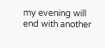my evening will end with another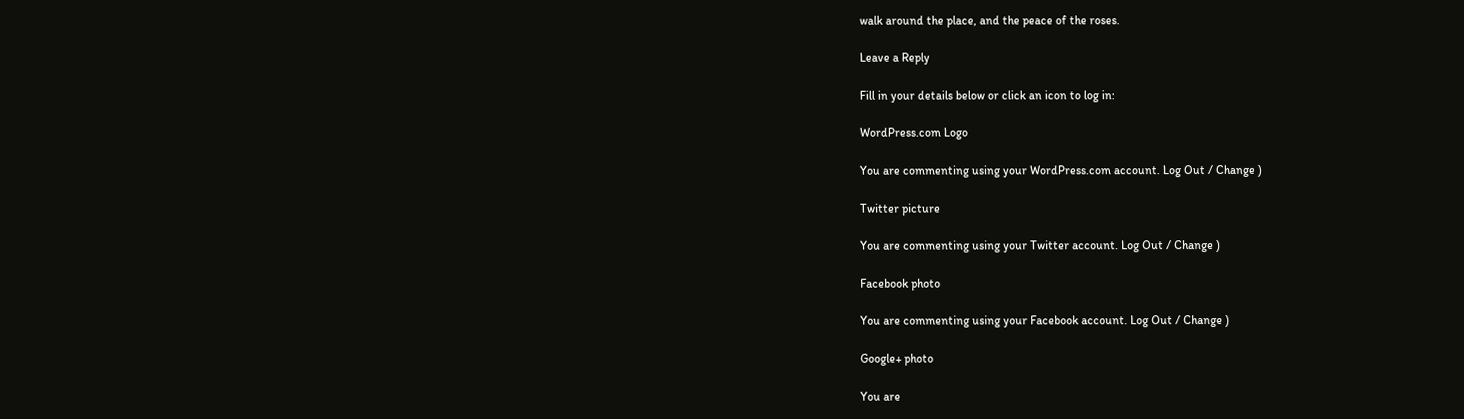walk around the place, and the peace of the roses.

Leave a Reply

Fill in your details below or click an icon to log in:

WordPress.com Logo

You are commenting using your WordPress.com account. Log Out / Change )

Twitter picture

You are commenting using your Twitter account. Log Out / Change )

Facebook photo

You are commenting using your Facebook account. Log Out / Change )

Google+ photo

You are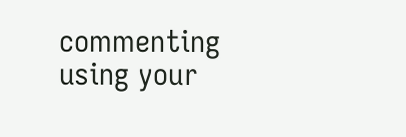commenting using your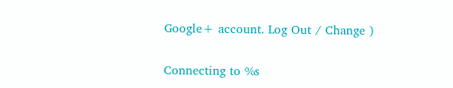Google+ account. Log Out / Change )

Connecting to %s